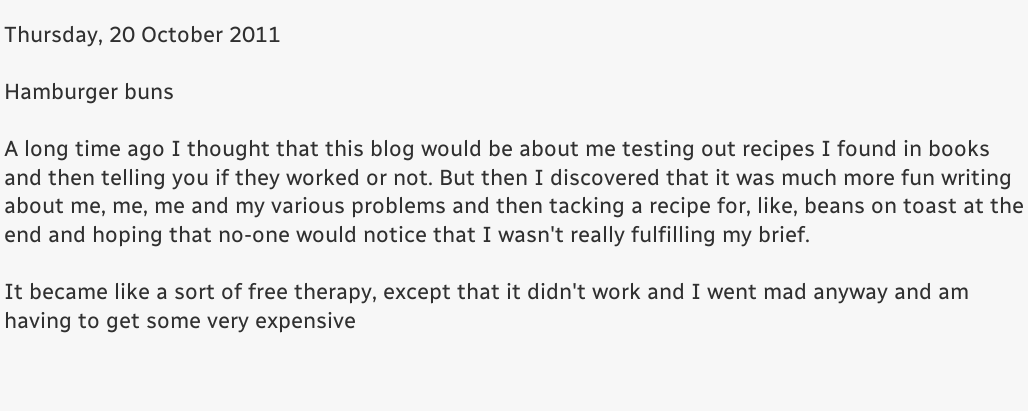Thursday, 20 October 2011

Hamburger buns

A long time ago I thought that this blog would be about me testing out recipes I found in books and then telling you if they worked or not. But then I discovered that it was much more fun writing about me, me, me and my various problems and then tacking a recipe for, like, beans on toast at the end and hoping that no-one would notice that I wasn't really fulfilling my brief.

It became like a sort of free therapy, except that it didn't work and I went mad anyway and am having to get some very expensive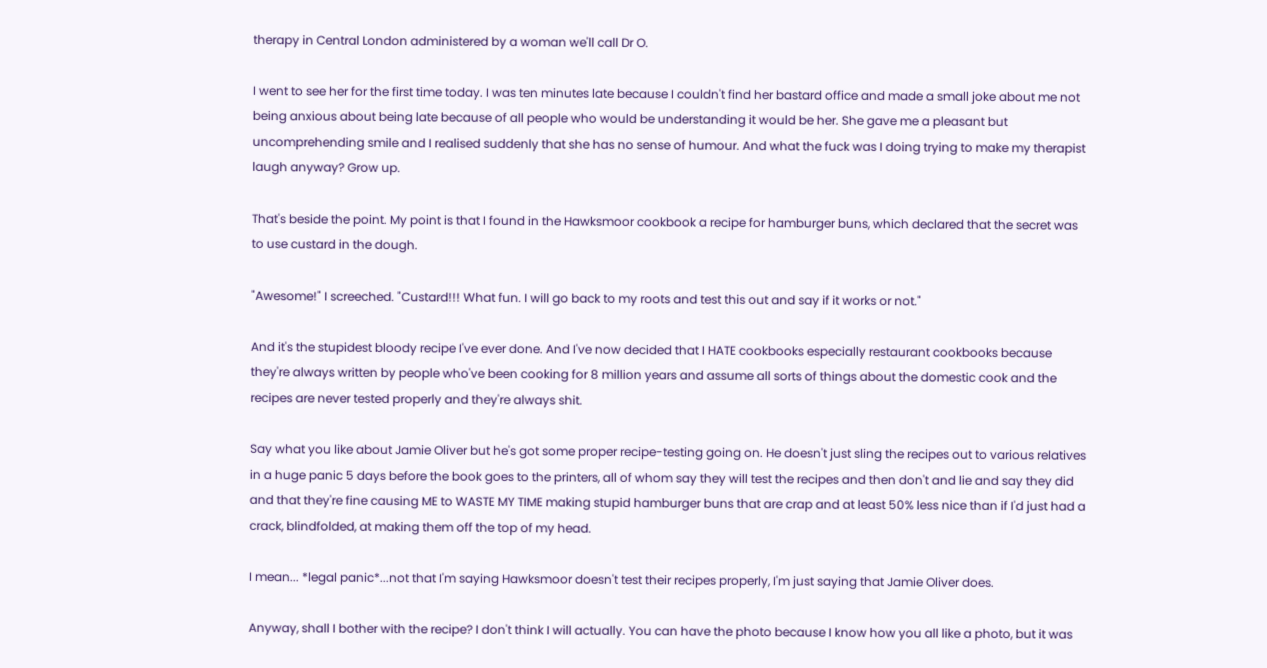therapy in Central London administered by a woman we'll call Dr O.

I went to see her for the first time today. I was ten minutes late because I couldn't find her bastard office and made a small joke about me not being anxious about being late because of all people who would be understanding it would be her. She gave me a pleasant but uncomprehending smile and I realised suddenly that she has no sense of humour. And what the fuck was I doing trying to make my therapist laugh anyway? Grow up.

That's beside the point. My point is that I found in the Hawksmoor cookbook a recipe for hamburger buns, which declared that the secret was to use custard in the dough.

"Awesome!" I screeched. "Custard!!! What fun. I will go back to my roots and test this out and say if it works or not."

And it's the stupidest bloody recipe I've ever done. And I've now decided that I HATE cookbooks especially restaurant cookbooks because they're always written by people who've been cooking for 8 million years and assume all sorts of things about the domestic cook and the recipes are never tested properly and they're always shit.

Say what you like about Jamie Oliver but he's got some proper recipe-testing going on. He doesn't just sling the recipes out to various relatives in a huge panic 5 days before the book goes to the printers, all of whom say they will test the recipes and then don't and lie and say they did and that they're fine causing ME to WASTE MY TIME making stupid hamburger buns that are crap and at least 50% less nice than if I'd just had a crack, blindfolded, at making them off the top of my head.

I mean... *legal panic*...not that I'm saying Hawksmoor doesn't test their recipes properly, I'm just saying that Jamie Oliver does.

Anyway, shall I bother with the recipe? I don't think I will actually. You can have the photo because I know how you all like a photo, but it was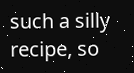such a silly recipe, so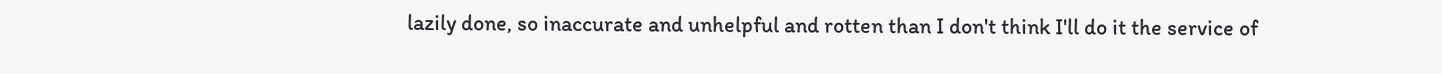lazily done, so inaccurate and unhelpful and rotten than I don't think I'll do it the service of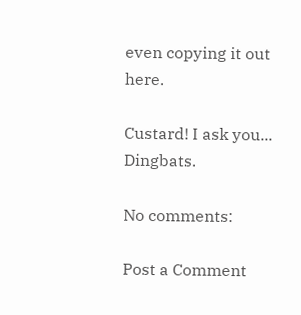even copying it out here.

Custard! I ask you... Dingbats.

No comments:

Post a Comment